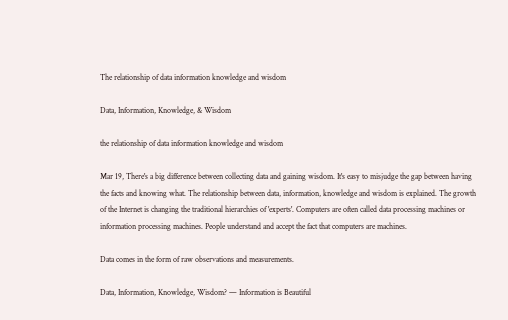The relationship of data information knowledge and wisdom

Data, Information, Knowledge, & Wisdom

the relationship of data information knowledge and wisdom

Mar 19, There's a big difference between collecting data and gaining wisdom. It's easy to misjudge the gap between having the facts and knowing what. The relationship between data, information, knowledge and wisdom is explained. The growth of the Internet is changing the traditional hierarchies of 'experts'. Computers are often called data processing machines or information processing machines. People understand and accept the fact that computers are machines.

Data comes in the form of raw observations and measurements.

Data, Information, Knowledge, Wisdom? — Information is Beautiful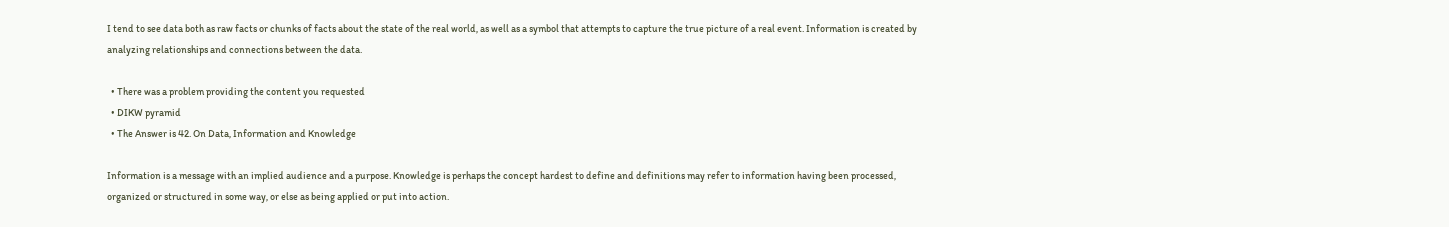I tend to see data both as raw facts or chunks of facts about the state of the real world, as well as a symbol that attempts to capture the true picture of a real event. Information is created by analyzing relationships and connections between the data.

  • There was a problem providing the content you requested
  • DIKW pyramid
  • The Answer is 42. On Data, Information and Knowledge

Information is a message with an implied audience and a purpose. Knowledge is perhaps the concept hardest to define and definitions may refer to information having been processed, organized or structured in some way, or else as being applied or put into action.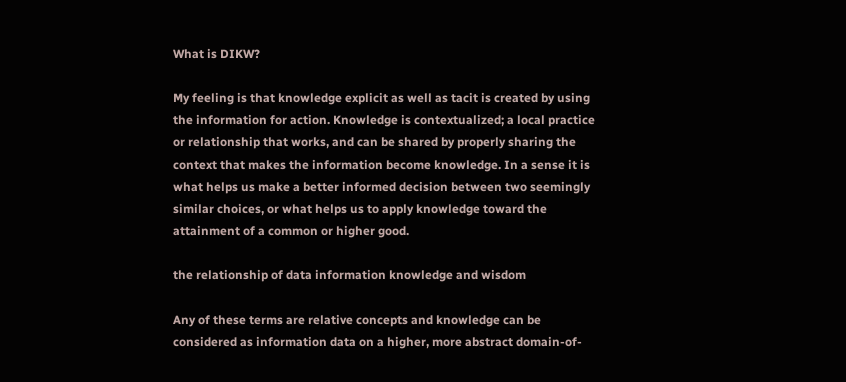What is DIKW?

My feeling is that knowledge explicit as well as tacit is created by using the information for action. Knowledge is contextualized; a local practice or relationship that works, and can be shared by properly sharing the context that makes the information become knowledge. In a sense it is what helps us make a better informed decision between two seemingly similar choices, or what helps us to apply knowledge toward the attainment of a common or higher good.

the relationship of data information knowledge and wisdom

Any of these terms are relative concepts and knowledge can be considered as information data on a higher, more abstract domain-of-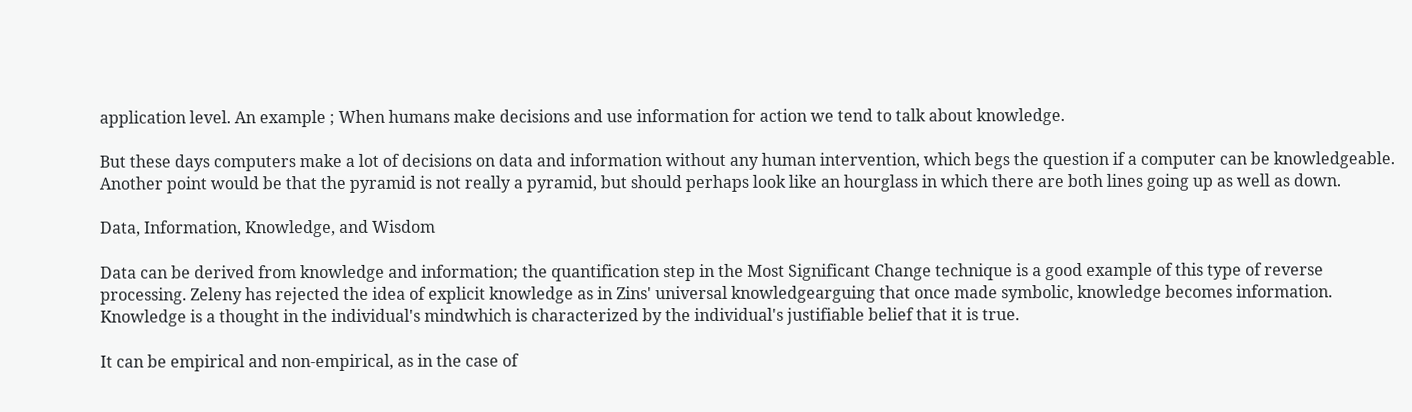application level. An example ; When humans make decisions and use information for action we tend to talk about knowledge.

But these days computers make a lot of decisions on data and information without any human intervention, which begs the question if a computer can be knowledgeable. Another point would be that the pyramid is not really a pyramid, but should perhaps look like an hourglass in which there are both lines going up as well as down.

Data, Information, Knowledge, and Wisdom

Data can be derived from knowledge and information; the quantification step in the Most Significant Change technique is a good example of this type of reverse processing. Zeleny has rejected the idea of explicit knowledge as in Zins' universal knowledgearguing that once made symbolic, knowledge becomes information. Knowledge is a thought in the individual's mindwhich is characterized by the individual's justifiable belief that it is true.

It can be empirical and non-empirical, as in the case of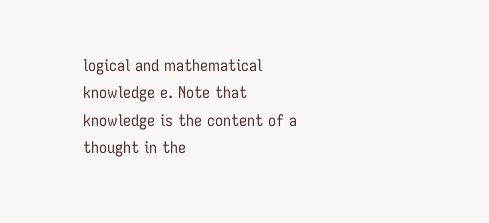logical and mathematical knowledge e. Note that knowledge is the content of a thought in the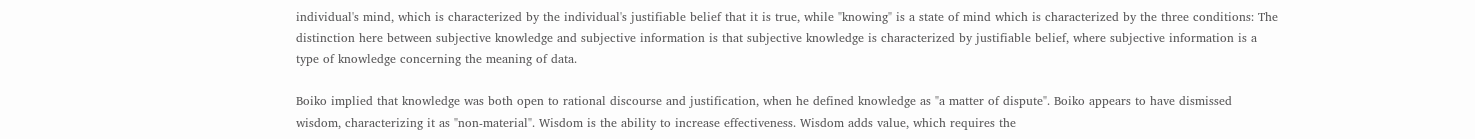individual's mind, which is characterized by the individual's justifiable belief that it is true, while "knowing" is a state of mind which is characterized by the three conditions: The distinction here between subjective knowledge and subjective information is that subjective knowledge is characterized by justifiable belief, where subjective information is a type of knowledge concerning the meaning of data.

Boiko implied that knowledge was both open to rational discourse and justification, when he defined knowledge as "a matter of dispute". Boiko appears to have dismissed wisdom, characterizing it as "non-material". Wisdom is the ability to increase effectiveness. Wisdom adds value, which requires the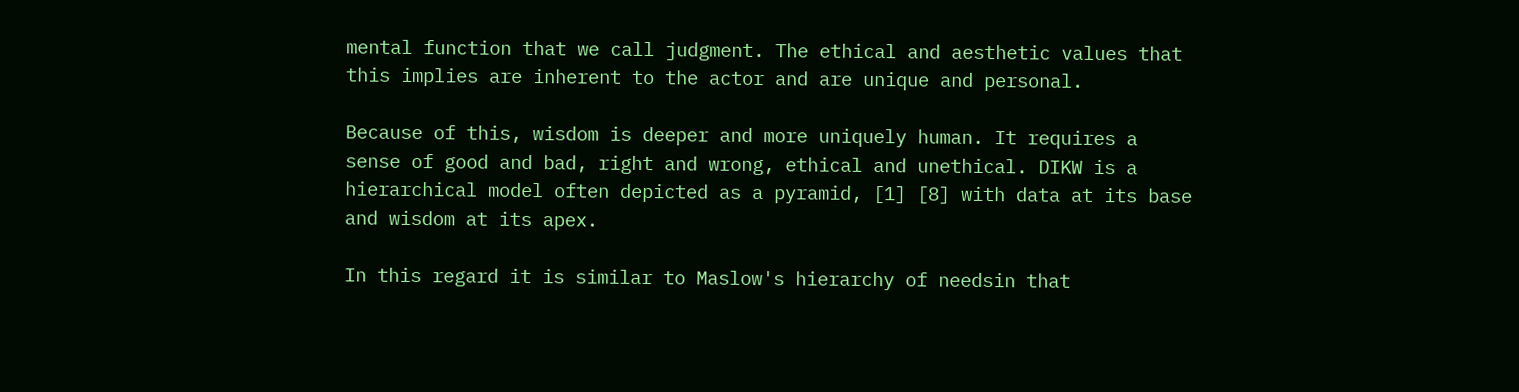mental function that we call judgment. The ethical and aesthetic values that this implies are inherent to the actor and are unique and personal.

Because of this, wisdom is deeper and more uniquely human. It requires a sense of good and bad, right and wrong, ethical and unethical. DIKW is a hierarchical model often depicted as a pyramid, [1] [8] with data at its base and wisdom at its apex.

In this regard it is similar to Maslow's hierarchy of needsin that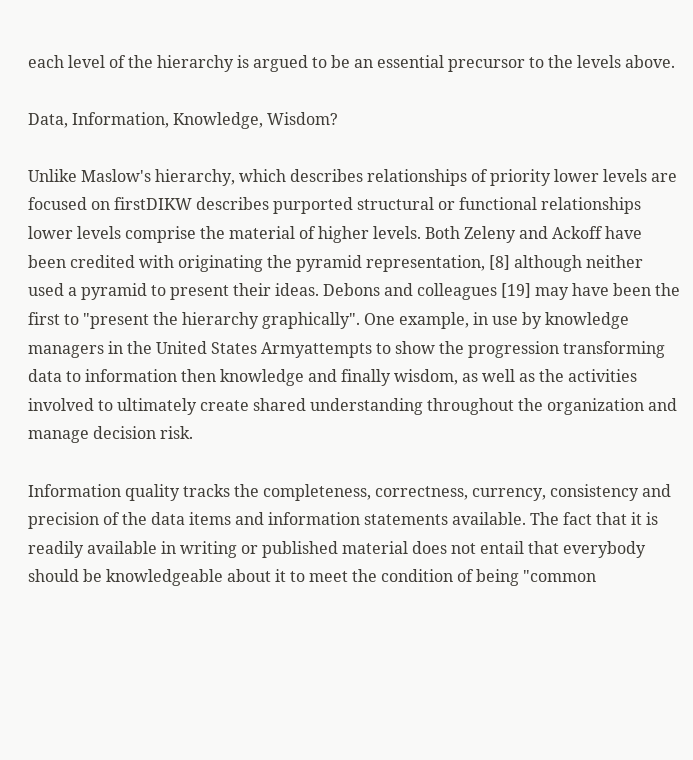each level of the hierarchy is argued to be an essential precursor to the levels above.

Data, Information, Knowledge, Wisdom?

Unlike Maslow's hierarchy, which describes relationships of priority lower levels are focused on firstDIKW describes purported structural or functional relationships lower levels comprise the material of higher levels. Both Zeleny and Ackoff have been credited with originating the pyramid representation, [8] although neither used a pyramid to present their ideas. Debons and colleagues [19] may have been the first to "present the hierarchy graphically". One example, in use by knowledge managers in the United States Armyattempts to show the progression transforming data to information then knowledge and finally wisdom, as well as the activities involved to ultimately create shared understanding throughout the organization and manage decision risk.

Information quality tracks the completeness, correctness, currency, consistency and precision of the data items and information statements available. The fact that it is readily available in writing or published material does not entail that everybody should be knowledgeable about it to meet the condition of being "common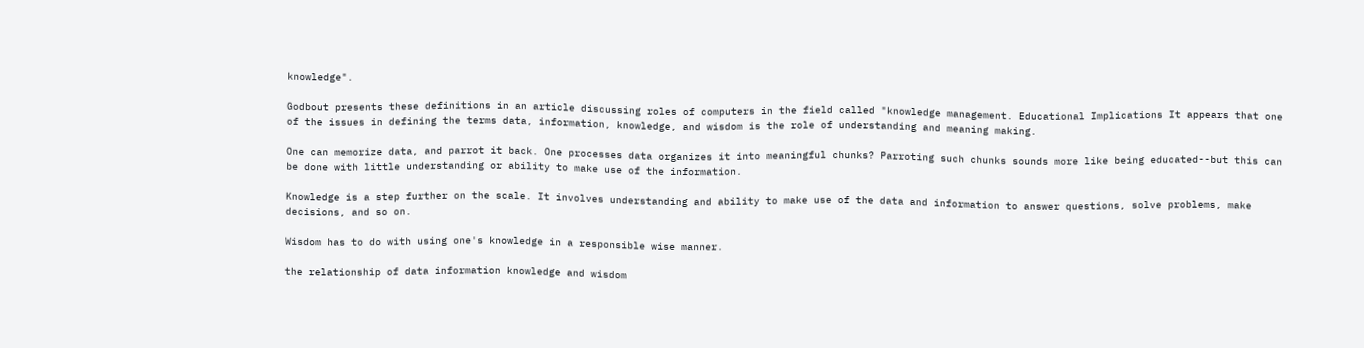knowledge".

Godbout presents these definitions in an article discussing roles of computers in the field called "knowledge management. Educational Implications It appears that one of the issues in defining the terms data, information, knowledge, and wisdom is the role of understanding and meaning making.

One can memorize data, and parrot it back. One processes data organizes it into meaningful chunks? Parroting such chunks sounds more like being educated--but this can be done with little understanding or ability to make use of the information.

Knowledge is a step further on the scale. It involves understanding and ability to make use of the data and information to answer questions, solve problems, make decisions, and so on.

Wisdom has to do with using one's knowledge in a responsible wise manner.

the relationship of data information knowledge and wisdom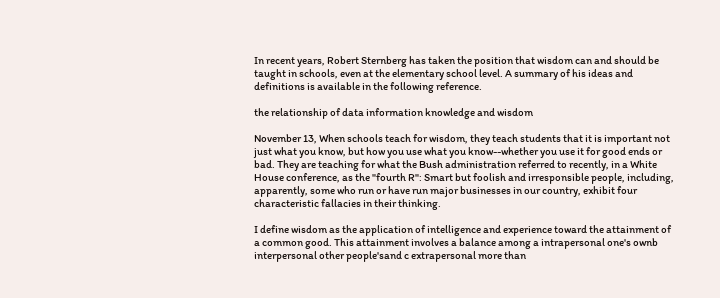In recent years, Robert Sternberg has taken the position that wisdom can and should be taught in schools, even at the elementary school level. A summary of his ideas and definitions is available in the following reference.

the relationship of data information knowledge and wisdom

November 13, When schools teach for wisdom, they teach students that it is important not just what you know, but how you use what you know--whether you use it for good ends or bad. They are teaching for what the Bush administration referred to recently, in a White House conference, as the "fourth R": Smart but foolish and irresponsible people, including, apparently, some who run or have run major businesses in our country, exhibit four characteristic fallacies in their thinking.

I define wisdom as the application of intelligence and experience toward the attainment of a common good. This attainment involves a balance among a intrapersonal one's ownb interpersonal other people'sand c extrapersonal more than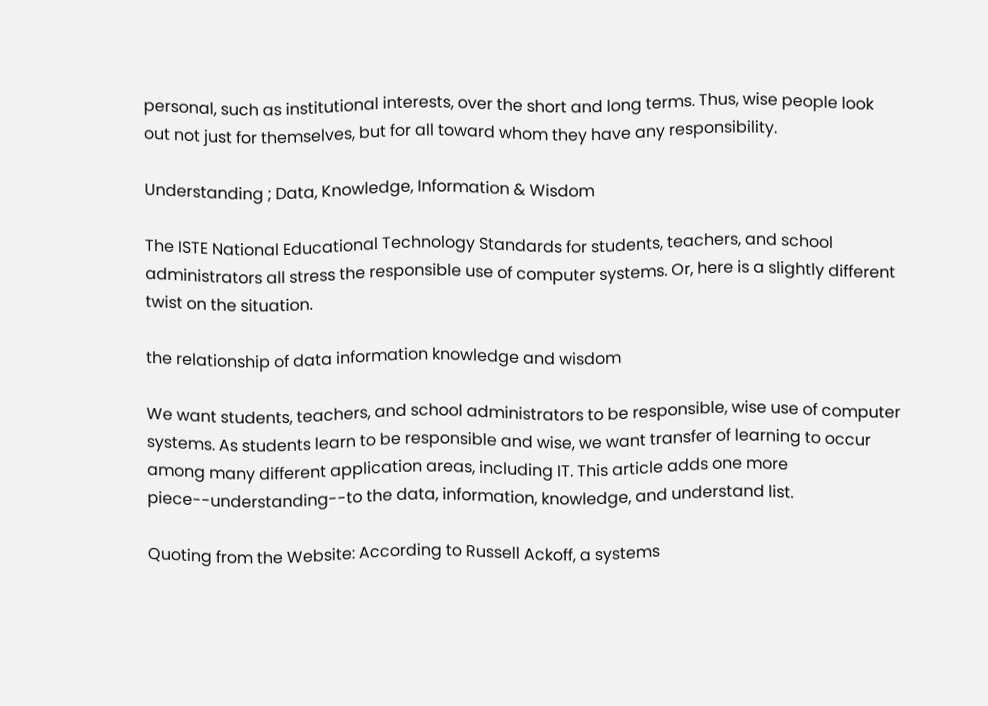personal, such as institutional interests, over the short and long terms. Thus, wise people look out not just for themselves, but for all toward whom they have any responsibility.

Understanding ; Data, Knowledge, Information & Wisdom

The ISTE National Educational Technology Standards for students, teachers, and school administrators all stress the responsible use of computer systems. Or, here is a slightly different twist on the situation.

the relationship of data information knowledge and wisdom

We want students, teachers, and school administrators to be responsible, wise use of computer systems. As students learn to be responsible and wise, we want transfer of learning to occur among many different application areas, including IT. This article adds one more piece--understanding--to the data, information, knowledge, and understand list.

Quoting from the Website: According to Russell Ackoff, a systems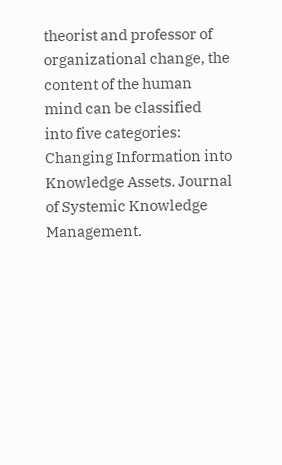theorist and professor of organizational change, the content of the human mind can be classified into five categories: Changing Information into Knowledge Assets. Journal of Systemic Knowledge Management.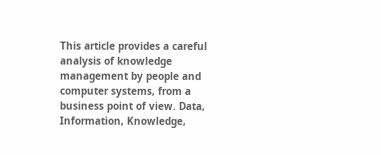This article provides a careful analysis of knowledge management by people and computer systems, from a business point of view. Data, Information, Knowledge,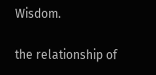Wisdom.

the relationship of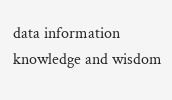data information knowledge and wisdom